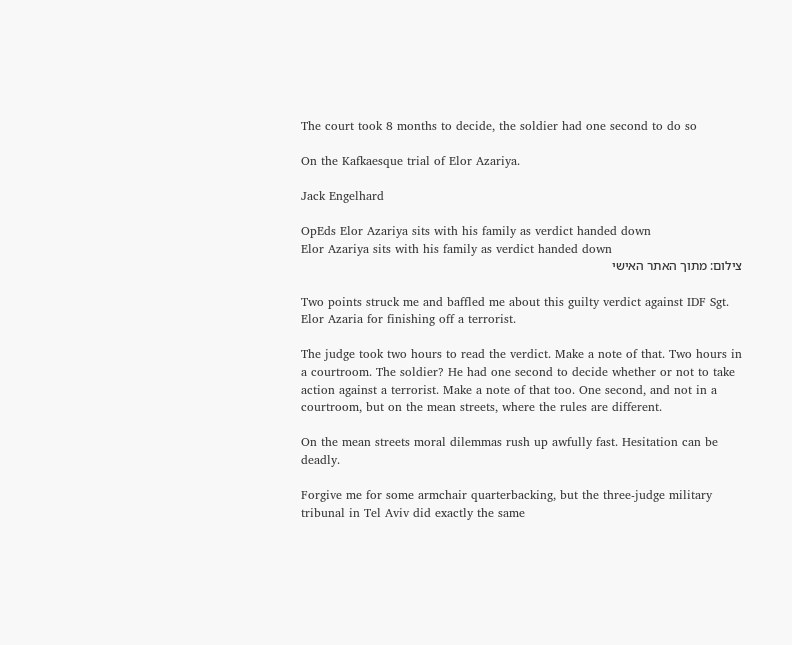The court took 8 months to decide, the soldier had one second to do so

On the Kafkaesque trial of Elor Azariya.

Jack Engelhard

OpEds Elor Azariya sits with his family as verdict handed down
Elor Azariya sits with his family as verdict handed down
צילום: מתוך האתר האישי

Two points struck me and baffled me about this guilty verdict against IDF Sgt. Elor Azaria for finishing off a terrorist.

The judge took two hours to read the verdict. Make a note of that. Two hours in a courtroom. The soldier? He had one second to decide whether or not to take action against a terrorist. Make a note of that too. One second, and not in a courtroom, but on the mean streets, where the rules are different.

On the mean streets moral dilemmas rush up awfully fast. Hesitation can be deadly.

Forgive me for some armchair quarterbacking, but the three-judge military tribunal in Tel Aviv did exactly the same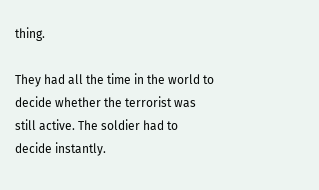thing.

They had all the time in the world to decide whether the terrorist was still active. The soldier had to decide instantly.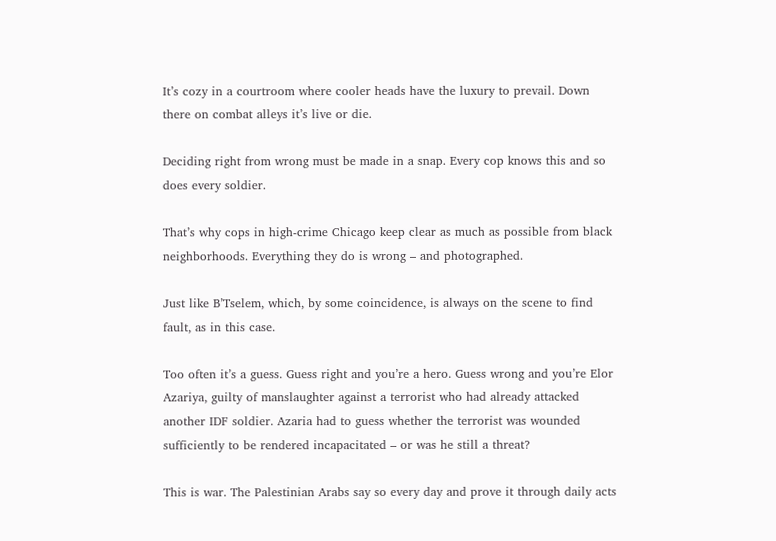It’s cozy in a courtroom where cooler heads have the luxury to prevail. Down there on combat alleys it’s live or die.

Deciding right from wrong must be made in a snap. Every cop knows this and so does every soldier.

That’s why cops in high-crime Chicago keep clear as much as possible from black neighborhoods. Everything they do is wrong – and photographed.

Just like B’Tselem, which, by some coincidence, is always on the scene to find fault, as in this case.

Too often it’s a guess. Guess right and you’re a hero. Guess wrong and you’re Elor Azariya, guilty of manslaughter against a terrorist who had already attacked another IDF soldier. Azaria had to guess whether the terrorist was wounded sufficiently to be rendered incapacitated – or was he still a threat?

This is war. The Palestinian Arabs say so every day and prove it through daily acts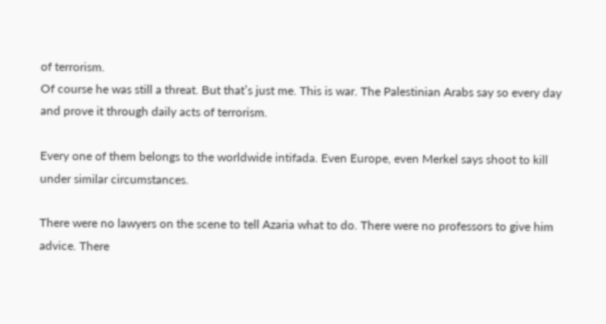of terrorism.
Of course he was still a threat. But that’s just me. This is war. The Palestinian Arabs say so every day and prove it through daily acts of terrorism.

Every one of them belongs to the worldwide intifada. Even Europe, even Merkel says shoot to kill under similar circumstances.

There were no lawyers on the scene to tell Azaria what to do. There were no professors to give him advice. There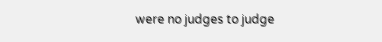were no judges to judge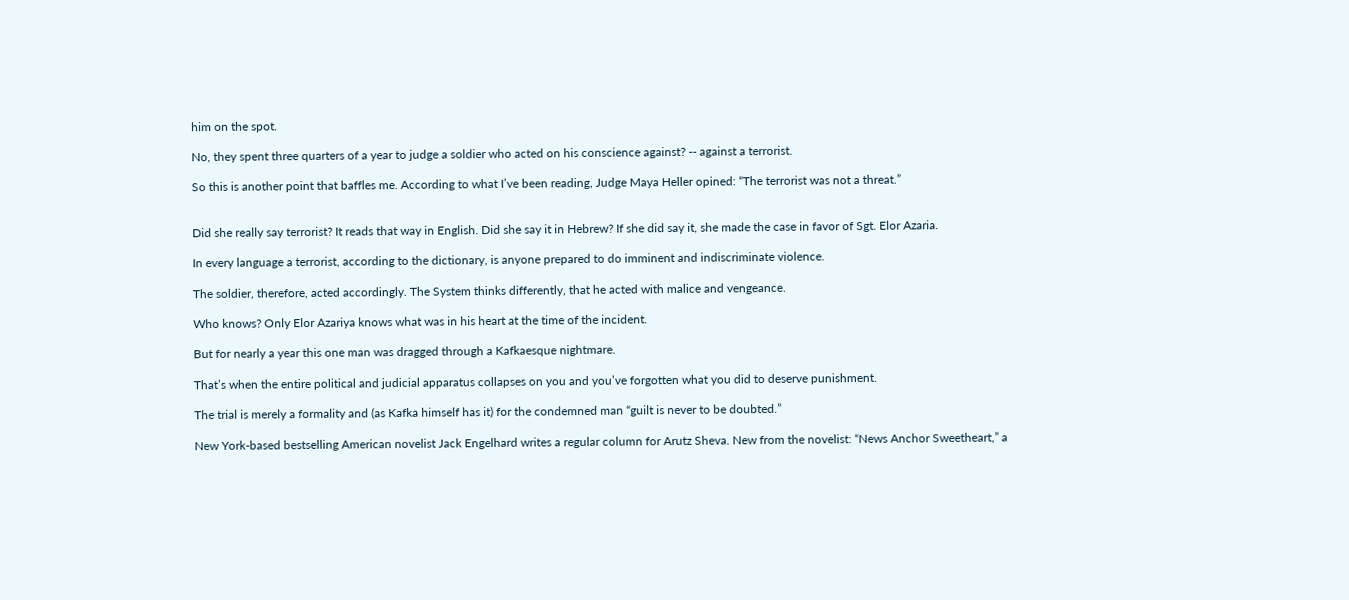him on the spot.

No, they spent three quarters of a year to judge a soldier who acted on his conscience against? -- against a terrorist.

So this is another point that baffles me. According to what I’ve been reading, Judge Maya Heller opined: “The terrorist was not a threat.”


Did she really say terrorist? It reads that way in English. Did she say it in Hebrew? If she did say it, she made the case in favor of Sgt. Elor Azaria.

In every language a terrorist, according to the dictionary, is anyone prepared to do imminent and indiscriminate violence.

The soldier, therefore, acted accordingly. The System thinks differently, that he acted with malice and vengeance.

Who knows? Only Elor Azariya knows what was in his heart at the time of the incident.

But for nearly a year this one man was dragged through a Kafkaesque nightmare.

That’s when the entire political and judicial apparatus collapses on you and you’ve forgotten what you did to deserve punishment.

The trial is merely a formality and (as Kafka himself has it) for the condemned man “guilt is never to be doubted.”

New York-based bestselling American novelist Jack Engelhard writes a regular column for Arutz Sheva. New from the novelist: “News Anchor Sweetheart,” a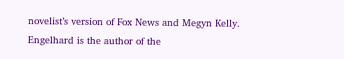novelist’s version of Fox News and Megyn Kelly. Engelhard is the author of the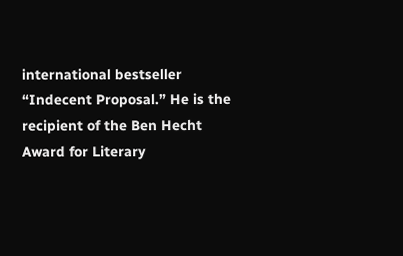international bestseller “Indecent Proposal.” He is the recipient of the Ben Hecht Award for Literary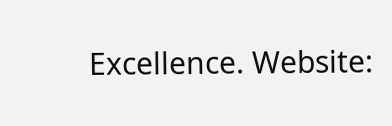Excellence. Website: